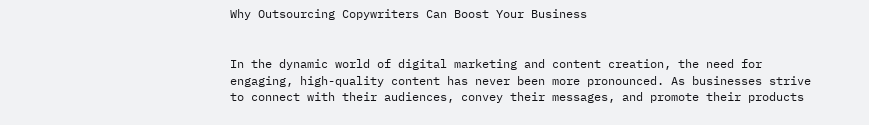Why Outsourcing Copywriters Can Boost Your Business


In the dynamic world of digital marketing and content creation, the need for engaging, high-quality content has never been more pronounced. As businesses strive to connect with their audiences, convey their messages, and promote their products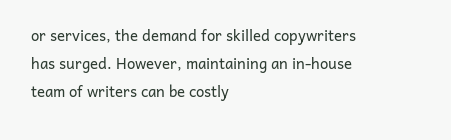or services, the demand for skilled copywriters has surged. However, maintaining an in-house team of writers can be costly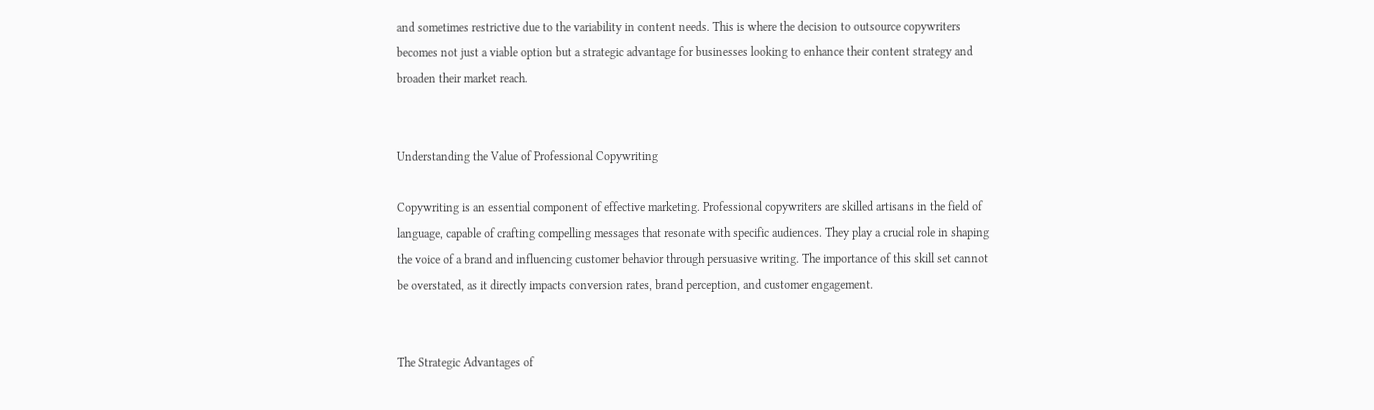and sometimes restrictive due to the variability in content needs. This is where the decision to outsource copywriters becomes not just a viable option but a strategic advantage for businesses looking to enhance their content strategy and broaden their market reach.


Understanding the Value of Professional Copywriting

Copywriting is an essential component of effective marketing. Professional copywriters are skilled artisans in the field of language, capable of crafting compelling messages that resonate with specific audiences. They play a crucial role in shaping the voice of a brand and influencing customer behavior through persuasive writing. The importance of this skill set cannot be overstated, as it directly impacts conversion rates, brand perception, and customer engagement.


The Strategic Advantages of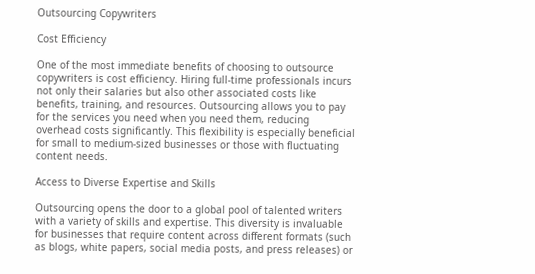Outsourcing Copywriters

Cost Efficiency

One of the most immediate benefits of choosing to outsource copywriters is cost efficiency. Hiring full-time professionals incurs not only their salaries but also other associated costs like benefits, training, and resources. Outsourcing allows you to pay for the services you need when you need them, reducing overhead costs significantly. This flexibility is especially beneficial for small to medium-sized businesses or those with fluctuating content needs.

Access to Diverse Expertise and Skills

Outsourcing opens the door to a global pool of talented writers with a variety of skills and expertise. This diversity is invaluable for businesses that require content across different formats (such as blogs, white papers, social media posts, and press releases) or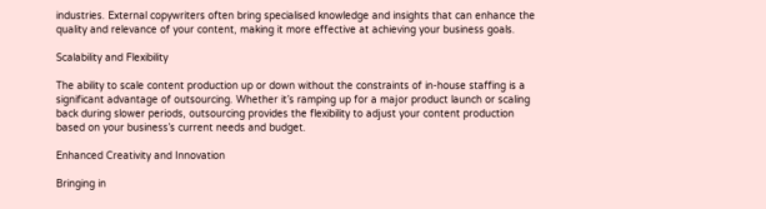industries. External copywriters often bring specialised knowledge and insights that can enhance the quality and relevance of your content, making it more effective at achieving your business goals.

Scalability and Flexibility

The ability to scale content production up or down without the constraints of in-house staffing is a significant advantage of outsourcing. Whether it’s ramping up for a major product launch or scaling back during slower periods, outsourcing provides the flexibility to adjust your content production based on your business’s current needs and budget.

Enhanced Creativity and Innovation

Bringing in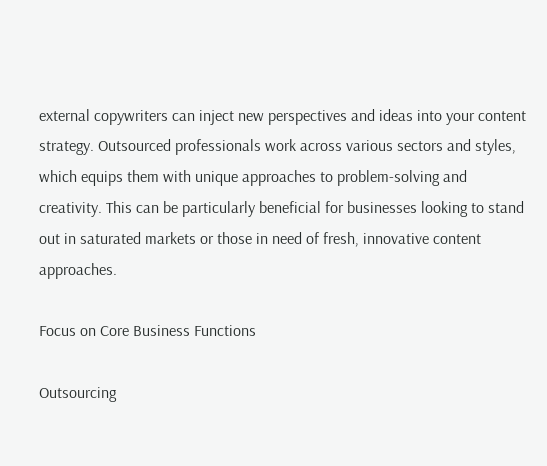external copywriters can inject new perspectives and ideas into your content strategy. Outsourced professionals work across various sectors and styles, which equips them with unique approaches to problem-solving and creativity. This can be particularly beneficial for businesses looking to stand out in saturated markets or those in need of fresh, innovative content approaches.

Focus on Core Business Functions

Outsourcing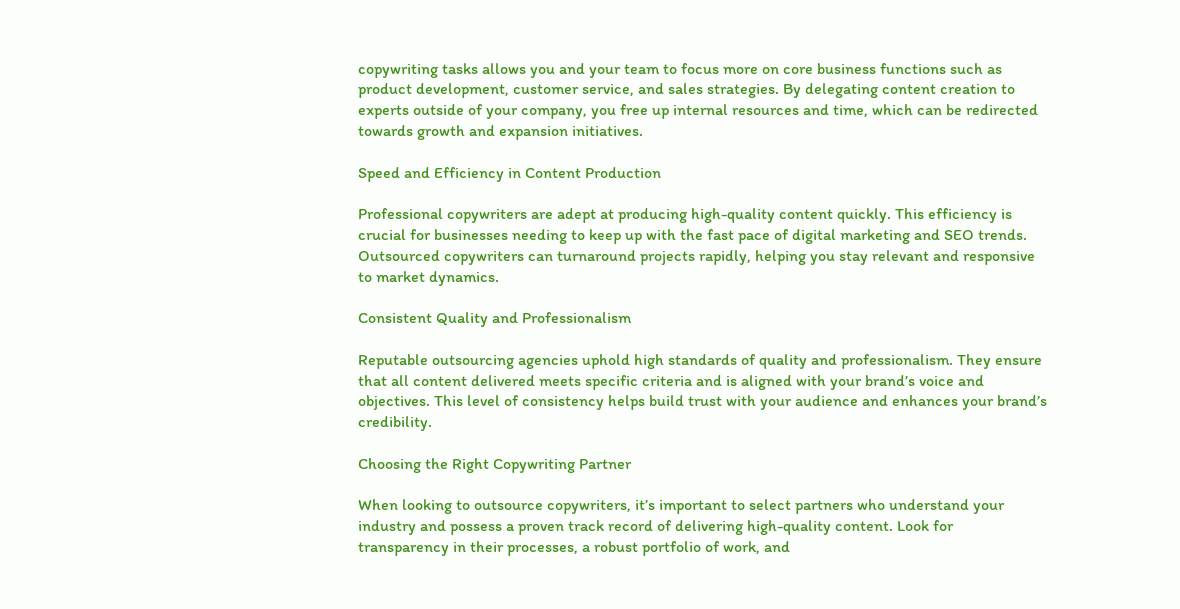copywriting tasks allows you and your team to focus more on core business functions such as product development, customer service, and sales strategies. By delegating content creation to experts outside of your company, you free up internal resources and time, which can be redirected towards growth and expansion initiatives.

Speed and Efficiency in Content Production

Professional copywriters are adept at producing high-quality content quickly. This efficiency is crucial for businesses needing to keep up with the fast pace of digital marketing and SEO trends. Outsourced copywriters can turnaround projects rapidly, helping you stay relevant and responsive to market dynamics.

Consistent Quality and Professionalism

Reputable outsourcing agencies uphold high standards of quality and professionalism. They ensure that all content delivered meets specific criteria and is aligned with your brand’s voice and objectives. This level of consistency helps build trust with your audience and enhances your brand’s credibility.

Choosing the Right Copywriting Partner

When looking to outsource copywriters, it’s important to select partners who understand your industry and possess a proven track record of delivering high-quality content. Look for transparency in their processes, a robust portfolio of work, and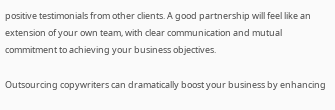positive testimonials from other clients. A good partnership will feel like an extension of your own team, with clear communication and mutual commitment to achieving your business objectives.

Outsourcing copywriters can dramatically boost your business by enhancing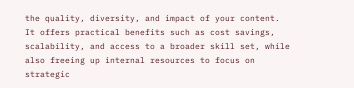the quality, diversity, and impact of your content. It offers practical benefits such as cost savings, scalability, and access to a broader skill set, while also freeing up internal resources to focus on strategic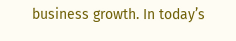business growth. In today’s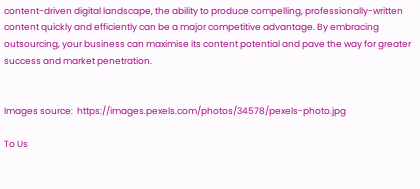content-driven digital landscape, the ability to produce compelling, professionally-written content quickly and efficiently can be a major competitive advantage. By embracing outsourcing, your business can maximise its content potential and pave the way for greater success and market penetration.


Images source:  https://images.pexels.com/photos/34578/pexels-photo.jpg

To Us